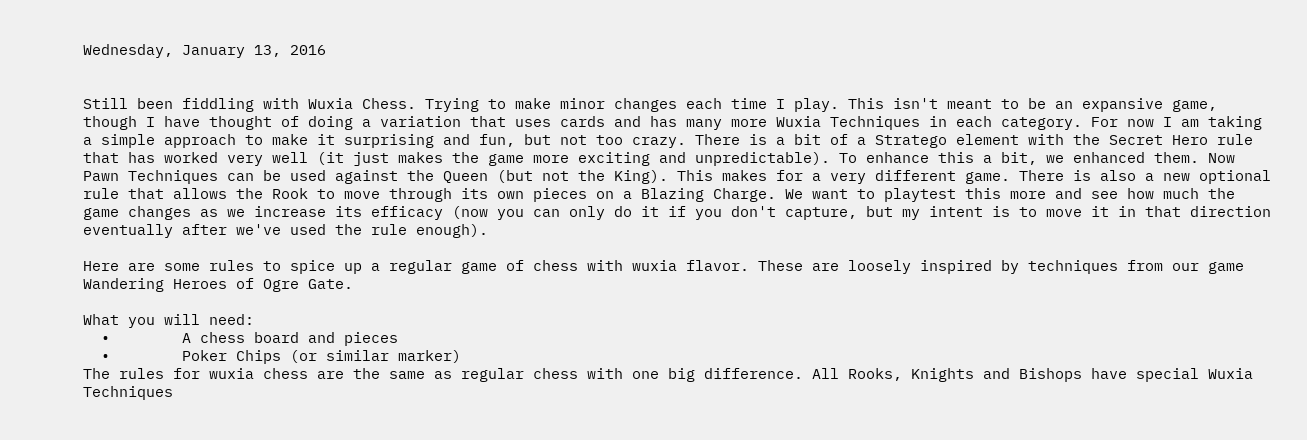Wednesday, January 13, 2016


Still been fiddling with Wuxia Chess. Trying to make minor changes each time I play. This isn't meant to be an expansive game, though I have thought of doing a variation that uses cards and has many more Wuxia Techniques in each category. For now I am taking a simple approach to make it surprising and fun, but not too crazy. There is a bit of a Stratego element with the Secret Hero rule that has worked very well (it just makes the game more exciting and unpredictable). To enhance this a bit, we enhanced them. Now Pawn Techniques can be used against the Queen (but not the King). This makes for a very different game. There is also a new optional rule that allows the Rook to move through its own pieces on a Blazing Charge. We want to playtest this more and see how much the game changes as we increase its efficacy (now you can only do it if you don't capture, but my intent is to move it in that direction eventually after we've used the rule enough).

Here are some rules to spice up a regular game of chess with wuxia flavor. These are loosely inspired by techniques from our game Wandering Heroes of Ogre Gate.

What you will need:
  •        A chess board and pieces
  •        Poker Chips (or similar marker)
The rules for wuxia chess are the same as regular chess with one big difference. All Rooks, Knights and Bishops have special Wuxia Techniques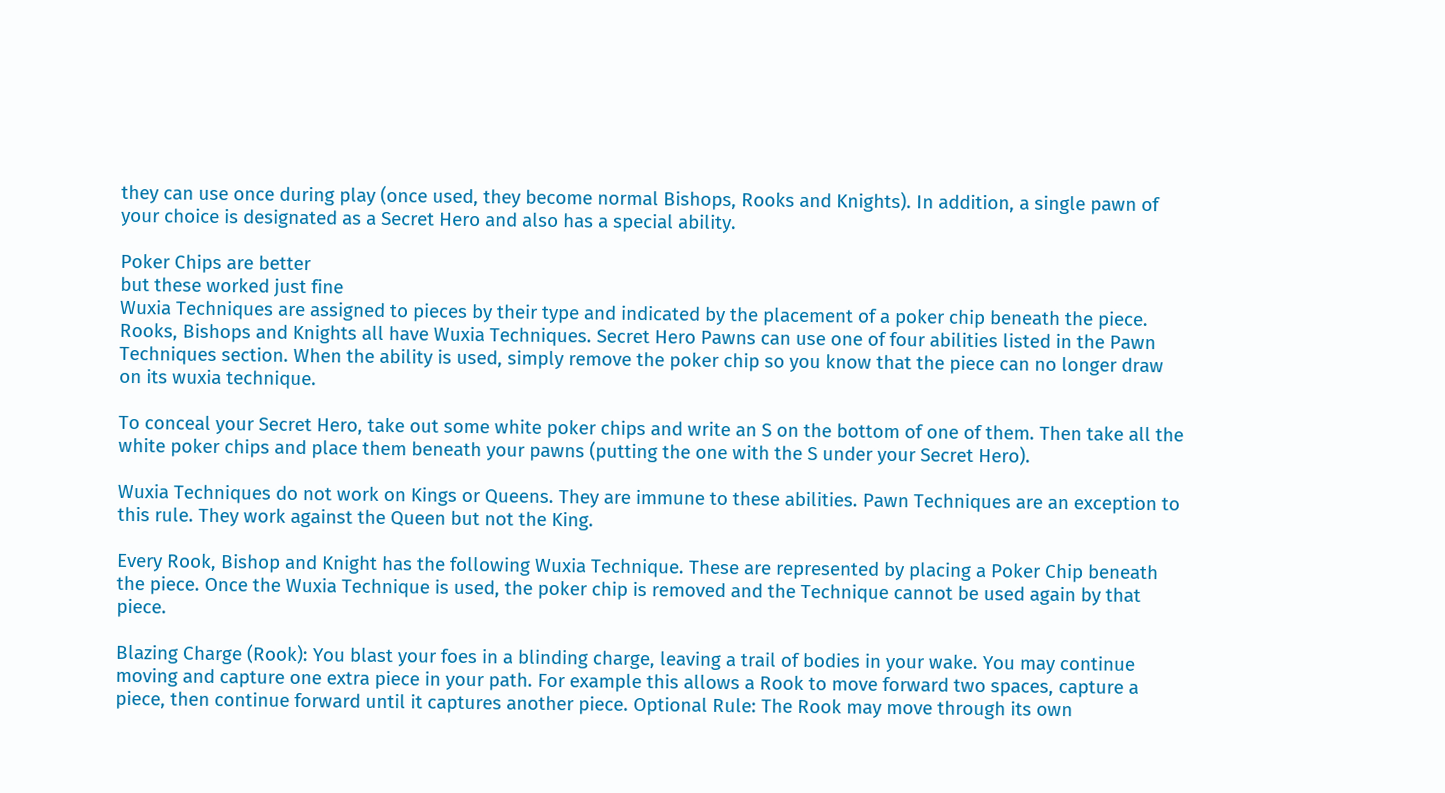they can use once during play (once used, they become normal Bishops, Rooks and Knights). In addition, a single pawn of your choice is designated as a Secret Hero and also has a special ability.

Poker Chips are better
but these worked just fine
Wuxia Techniques are assigned to pieces by their type and indicated by the placement of a poker chip beneath the piece. Rooks, Bishops and Knights all have Wuxia Techniques. Secret Hero Pawns can use one of four abilities listed in the Pawn Techniques section. When the ability is used, simply remove the poker chip so you know that the piece can no longer draw on its wuxia technique.

To conceal your Secret Hero, take out some white poker chips and write an S on the bottom of one of them. Then take all the white poker chips and place them beneath your pawns (putting the one with the S under your Secret Hero).

Wuxia Techniques do not work on Kings or Queens. They are immune to these abilities. Pawn Techniques are an exception to this rule. They work against the Queen but not the King.

Every Rook, Bishop and Knight has the following Wuxia Technique. These are represented by placing a Poker Chip beneath the piece. Once the Wuxia Technique is used, the poker chip is removed and the Technique cannot be used again by that piece.

Blazing Charge (Rook): You blast your foes in a blinding charge, leaving a trail of bodies in your wake. You may continue moving and capture one extra piece in your path. For example this allows a Rook to move forward two spaces, capture a piece, then continue forward until it captures another piece. Optional Rule: The Rook may move through its own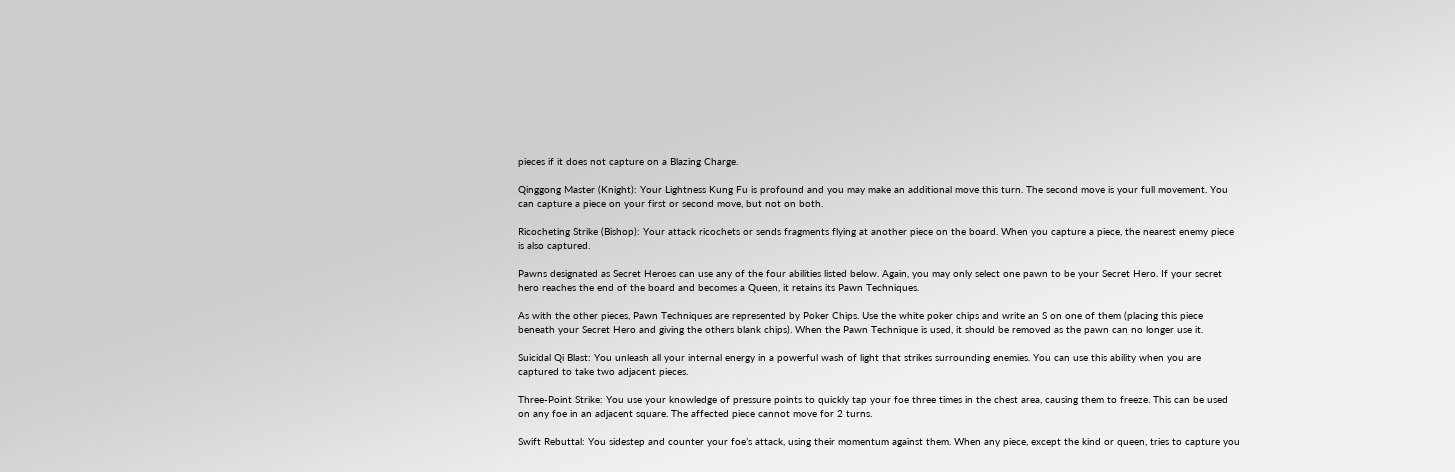pieces if it does not capture on a Blazing Charge.

Qinggong Master (Knight): Your Lightness Kung Fu is profound and you may make an additional move this turn. The second move is your full movement. You can capture a piece on your first or second move, but not on both.

Ricocheting Strike (Bishop): Your attack ricochets or sends fragments flying at another piece on the board. When you capture a piece, the nearest enemy piece is also captured.

Pawns designated as Secret Heroes can use any of the four abilities listed below. Again, you may only select one pawn to be your Secret Hero. If your secret hero reaches the end of the board and becomes a Queen, it retains its Pawn Techniques.

As with the other pieces, Pawn Techniques are represented by Poker Chips. Use the white poker chips and write an S on one of them (placing this piece beneath your Secret Hero and giving the others blank chips). When the Pawn Technique is used, it should be removed as the pawn can no longer use it.

Suicidal Qi Blast: You unleash all your internal energy in a powerful wash of light that strikes surrounding enemies. You can use this ability when you are captured to take two adjacent pieces.

Three-Point Strike: You use your knowledge of pressure points to quickly tap your foe three times in the chest area, causing them to freeze. This can be used on any foe in an adjacent square. The affected piece cannot move for 2 turns.

Swift Rebuttal: You sidestep and counter your foe’s attack, using their momentum against them. When any piece, except the kind or queen, tries to capture you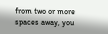from two or more spaces away, you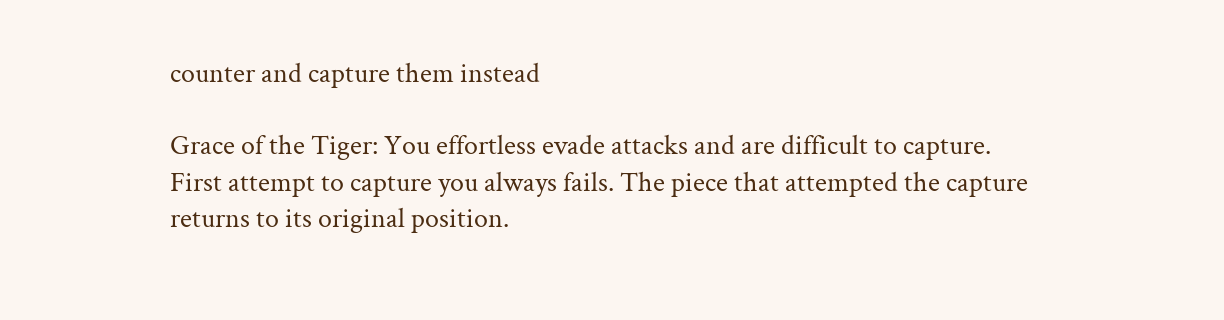counter and capture them instead

Grace of the Tiger: You effortless evade attacks and are difficult to capture. First attempt to capture you always fails. The piece that attempted the capture returns to its original position.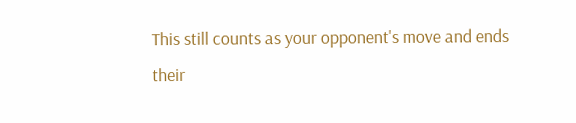This still counts as your opponent's move and ends their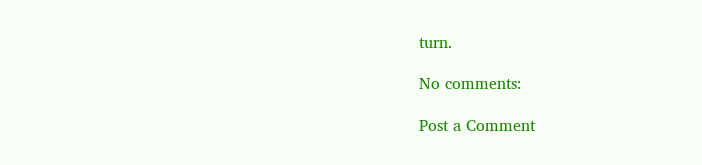turn.

No comments:

Post a Comment